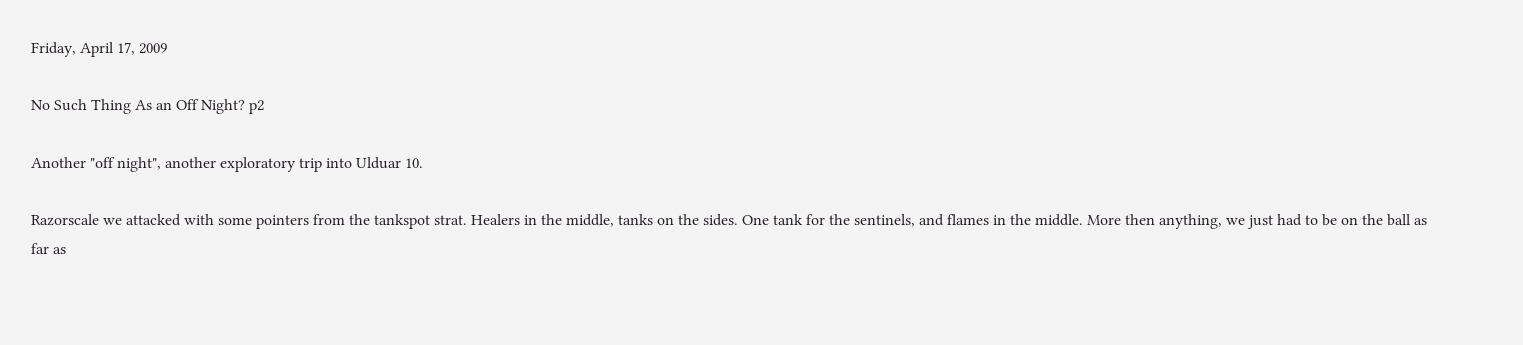Friday, April 17, 2009

No Such Thing As an Off Night? p2

Another "off night", another exploratory trip into Ulduar 10.

Razorscale we attacked with some pointers from the tankspot strat. Healers in the middle, tanks on the sides. One tank for the sentinels, and flames in the middle. More then anything, we just had to be on the ball as far as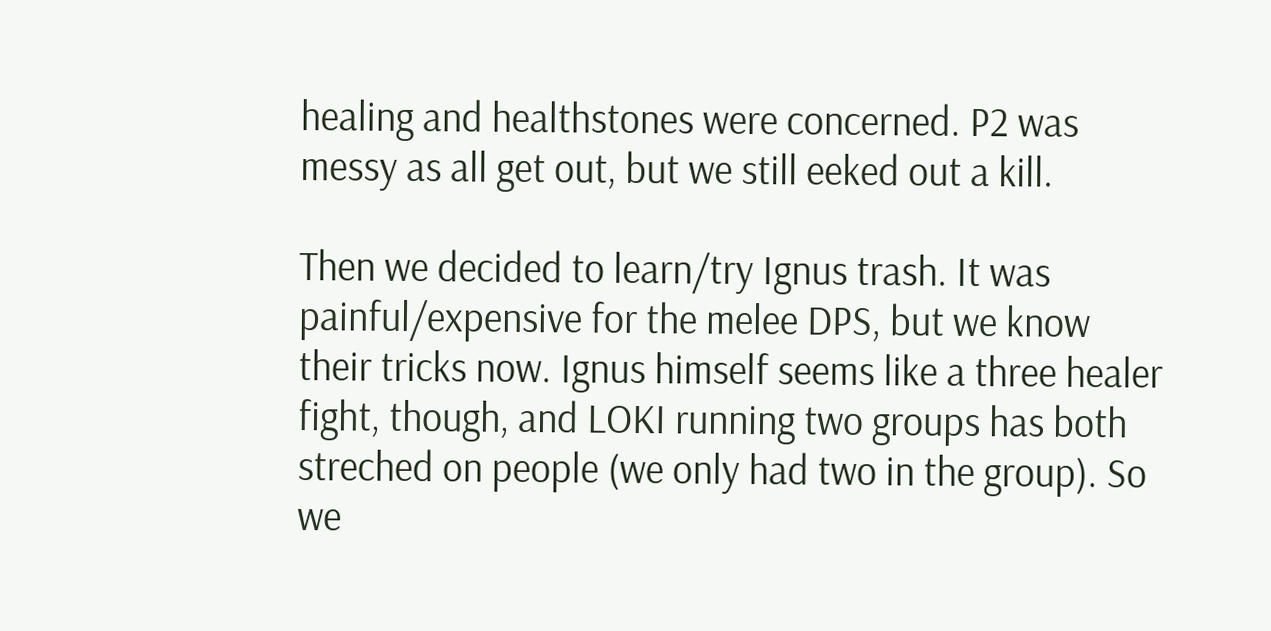healing and healthstones were concerned. P2 was messy as all get out, but we still eeked out a kill.

Then we decided to learn/try Ignus trash. It was painful/expensive for the melee DPS, but we know their tricks now. Ignus himself seems like a three healer fight, though, and LOKI running two groups has both streched on people (we only had two in the group). So we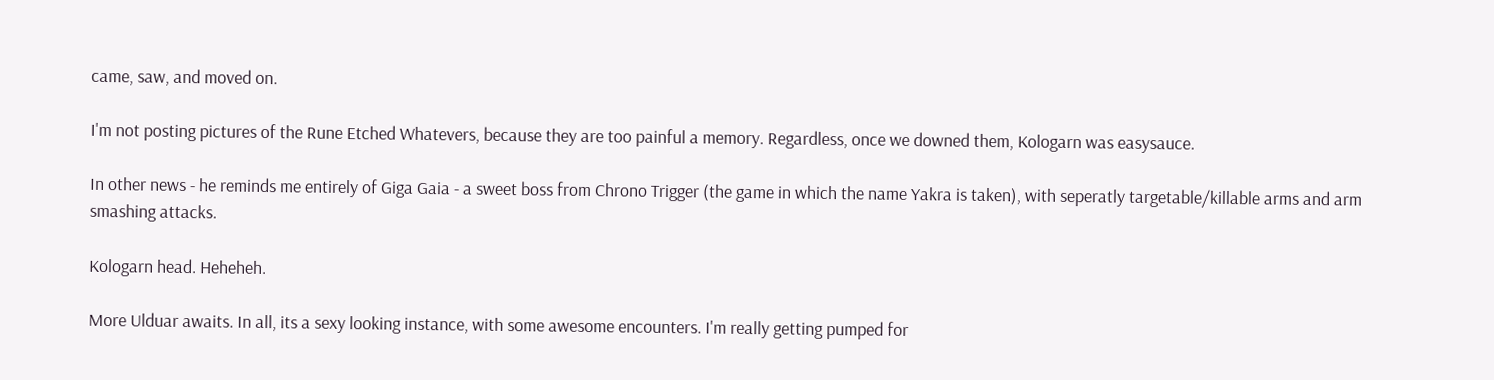came, saw, and moved on.

I'm not posting pictures of the Rune Etched Whatevers, because they are too painful a memory. Regardless, once we downed them, Kologarn was easysauce.

In other news - he reminds me entirely of Giga Gaia - a sweet boss from Chrono Trigger (the game in which the name Yakra is taken), with seperatly targetable/killable arms and arm smashing attacks.

Kologarn head. Heheheh.

More Ulduar awaits. In all, its a sexy looking instance, with some awesome encounters. I'm really getting pumped for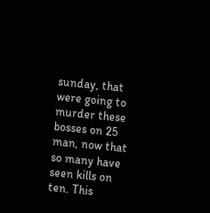sunday, that were going to murder these bosses on 25 man, now that so many have seen kills on ten. This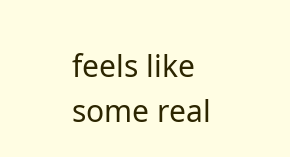feels like some real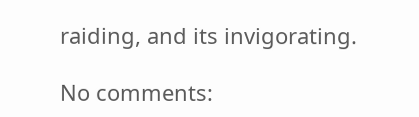raiding, and its invigorating.

No comments: